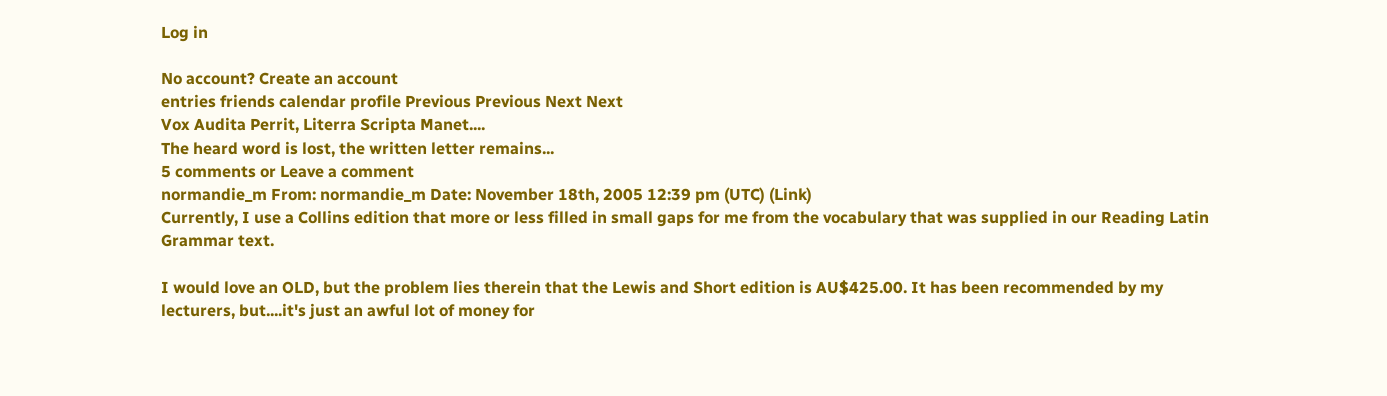Log in

No account? Create an account
entries friends calendar profile Previous Previous Next Next
Vox Audita Perrit, Literra Scripta Manet....
The heard word is lost, the written letter remains...
5 comments or Leave a comment
normandie_m From: normandie_m Date: November 18th, 2005 12:39 pm (UTC) (Link)
Currently, I use a Collins edition that more or less filled in small gaps for me from the vocabulary that was supplied in our Reading Latin Grammar text.

I would love an OLD, but the problem lies therein that the Lewis and Short edition is AU$425.00. It has been recommended by my lecturers, but....it's just an awful lot of money for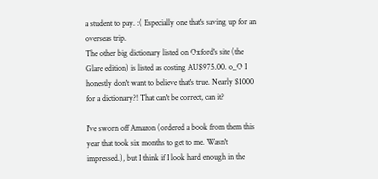a student to pay. :( Especially one that's saving up for an overseas trip.
The other big dictionary listed on Oxford's site (the Glare edition) is listed as costing AU$975.00. o_O I honestly don't want to believe that's true. Nearly $1000 for a dictionary?! That can't be correct, can it?

I've sworn off Amazon (ordered a book from them this year that took six months to get to me. Wasn't impressed.), but I think if I look hard enough in the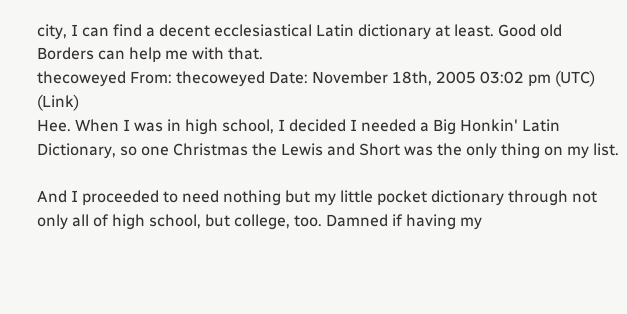city, I can find a decent ecclesiastical Latin dictionary at least. Good old Borders can help me with that.
thecoweyed From: thecoweyed Date: November 18th, 2005 03:02 pm (UTC) (Link)
Hee. When I was in high school, I decided I needed a Big Honkin' Latin Dictionary, so one Christmas the Lewis and Short was the only thing on my list.

And I proceeded to need nothing but my little pocket dictionary through not only all of high school, but college, too. Damned if having my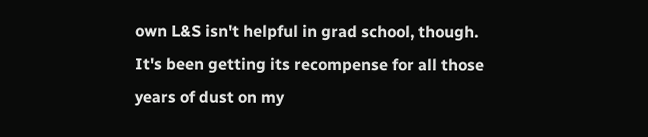own L&S isn't helpful in grad school, though. It's been getting its recompense for all those years of dust on my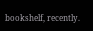bookshelf, recently.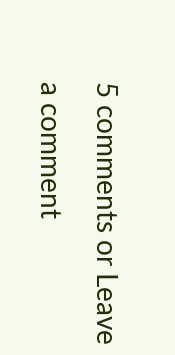5 comments or Leave a comment